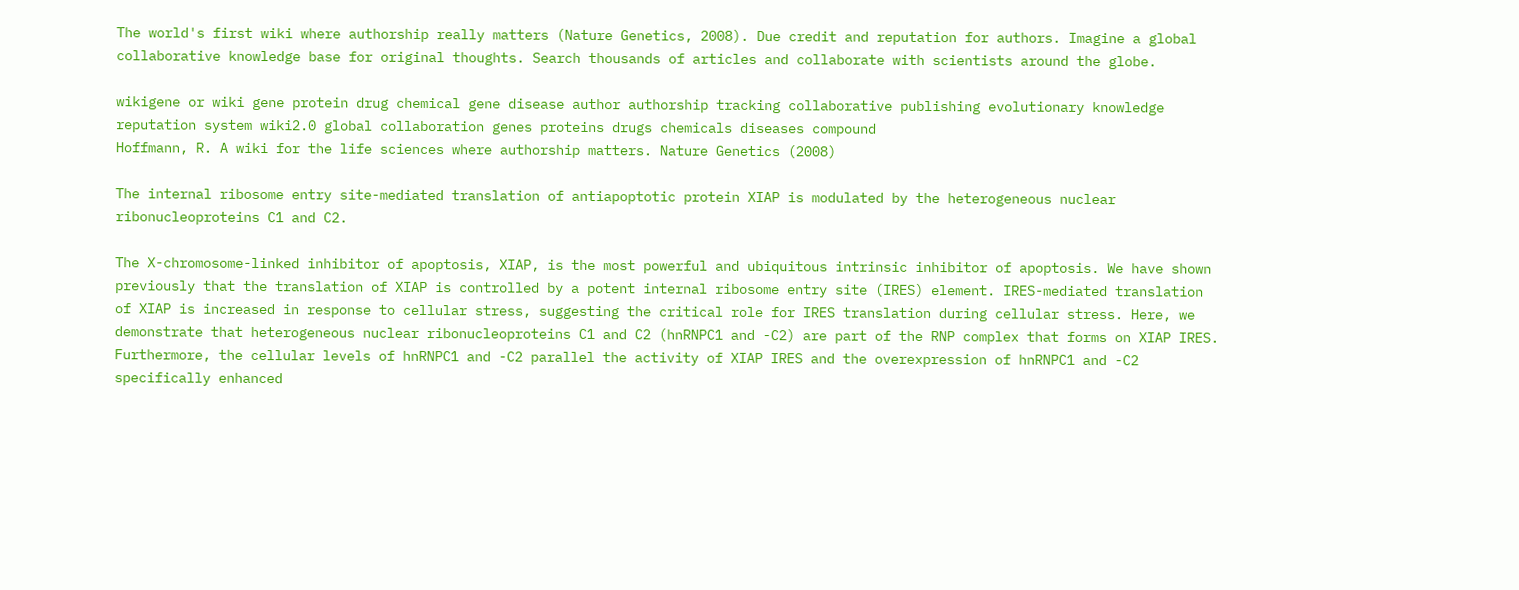The world's first wiki where authorship really matters (Nature Genetics, 2008). Due credit and reputation for authors. Imagine a global collaborative knowledge base for original thoughts. Search thousands of articles and collaborate with scientists around the globe.

wikigene or wiki gene protein drug chemical gene disease author authorship tracking collaborative publishing evolutionary knowledge reputation system wiki2.0 global collaboration genes proteins drugs chemicals diseases compound
Hoffmann, R. A wiki for the life sciences where authorship matters. Nature Genetics (2008)

The internal ribosome entry site-mediated translation of antiapoptotic protein XIAP is modulated by the heterogeneous nuclear ribonucleoproteins C1 and C2.

The X-chromosome-linked inhibitor of apoptosis, XIAP, is the most powerful and ubiquitous intrinsic inhibitor of apoptosis. We have shown previously that the translation of XIAP is controlled by a potent internal ribosome entry site (IRES) element. IRES-mediated translation of XIAP is increased in response to cellular stress, suggesting the critical role for IRES translation during cellular stress. Here, we demonstrate that heterogeneous nuclear ribonucleoproteins C1 and C2 (hnRNPC1 and -C2) are part of the RNP complex that forms on XIAP IRES. Furthermore, the cellular levels of hnRNPC1 and -C2 parallel the activity of XIAP IRES and the overexpression of hnRNPC1 and -C2 specifically enhanced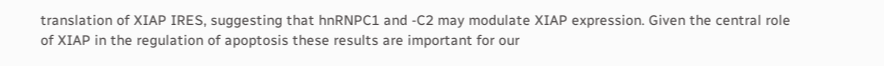translation of XIAP IRES, suggesting that hnRNPC1 and -C2 may modulate XIAP expression. Given the central role of XIAP in the regulation of apoptosis these results are important for our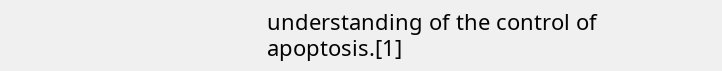understanding of the control of apoptosis.[1]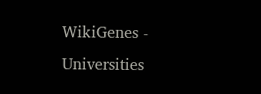WikiGenes - Universities